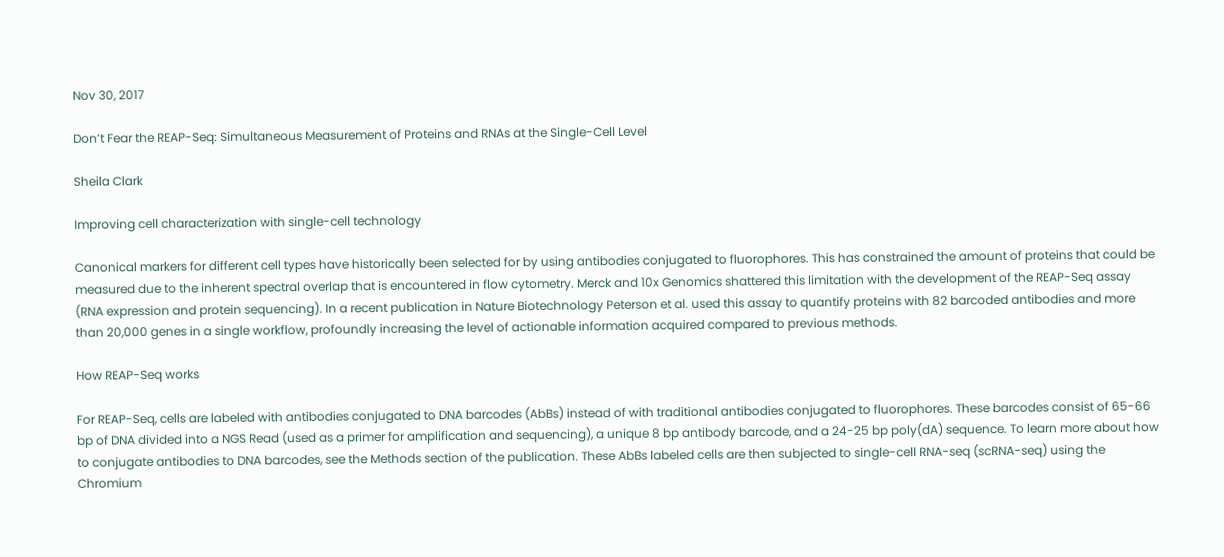Nov 30, 2017

Don’t Fear the REAP-Seq: Simultaneous Measurement of Proteins and RNAs at the Single-Cell Level

Sheila Clark

Improving cell characterization with single-cell technology

Canonical markers for different cell types have historically been selected for by using antibodies conjugated to fluorophores. This has constrained the amount of proteins that could be measured due to the inherent spectral overlap that is encountered in flow cytometry. Merck and 10x Genomics shattered this limitation with the development of the REAP-Seq assay (RNA expression and protein sequencing). In a recent publication in Nature Biotechnology Peterson et al. used this assay to quantify proteins with 82 barcoded antibodies and more than 20,000 genes in a single workflow, profoundly increasing the level of actionable information acquired compared to previous methods.

How REAP-Seq works

For REAP-Seq, cells are labeled with antibodies conjugated to DNA barcodes (AbBs) instead of with traditional antibodies conjugated to fluorophores. These barcodes consist of 65-66 bp of DNA divided into a NGS Read (used as a primer for amplification and sequencing), a unique 8 bp antibody barcode, and a 24-25 bp poly(dA) sequence. To learn more about how to conjugate antibodies to DNA barcodes, see the Methods section of the publication. These AbBs labeled cells are then subjected to single-cell RNA-seq (scRNA-seq) using the Chromium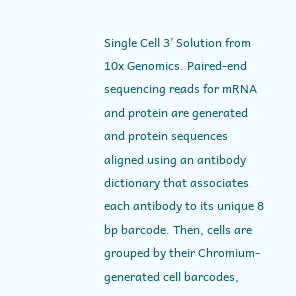Single Cell 3’ Solution from 10x Genomics. Paired-end sequencing reads for mRNA and protein are generated and protein sequences aligned using an antibody dictionary that associates each antibody to its unique 8 bp barcode. Then, cells are grouped by their Chromium-generated cell barcodes,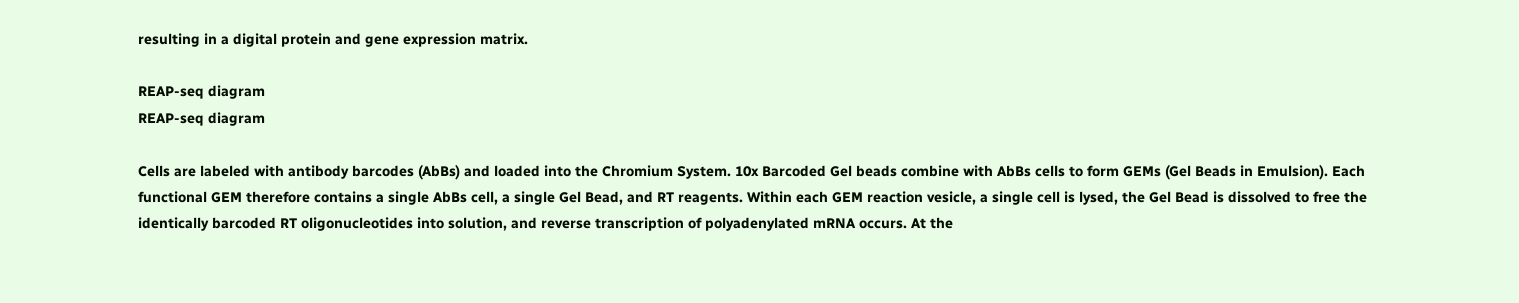resulting in a digital protein and gene expression matrix.

REAP-seq diagram
REAP-seq diagram

Cells are labeled with antibody barcodes (AbBs) and loaded into the Chromium System. 10x Barcoded Gel beads combine with AbBs cells to form GEMs (Gel Beads in Emulsion). Each functional GEM therefore contains a single AbBs cell, a single Gel Bead, and RT reagents. Within each GEM reaction vesicle, a single cell is lysed, the Gel Bead is dissolved to free the identically barcoded RT oligonucleotides into solution, and reverse transcription of polyadenylated mRNA occurs. At the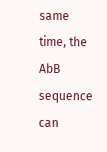same time, the AbB sequence can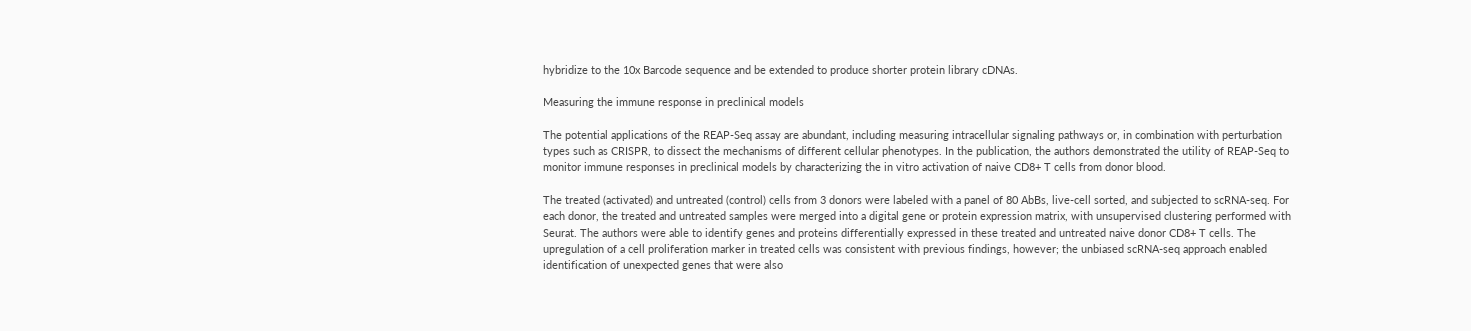hybridize to the 10x Barcode sequence and be extended to produce shorter protein library cDNAs.

Measuring the immune response in preclinical models

The potential applications of the REAP-Seq assay are abundant, including measuring intracellular signaling pathways or, in combination with perturbation types such as CRISPR, to dissect the mechanisms of different cellular phenotypes. In the publication, the authors demonstrated the utility of REAP-Seq to monitor immune responses in preclinical models by characterizing the in vitro activation of naive CD8+ T cells from donor blood.

The treated (activated) and untreated (control) cells from 3 donors were labeled with a panel of 80 AbBs, live-cell sorted, and subjected to scRNA-seq. For each donor, the treated and untreated samples were merged into a digital gene or protein expression matrix, with unsupervised clustering performed with Seurat. The authors were able to identify genes and proteins differentially expressed in these treated and untreated naive donor CD8+ T cells. The upregulation of a cell proliferation marker in treated cells was consistent with previous findings, however; the unbiased scRNA-seq approach enabled identification of unexpected genes that were also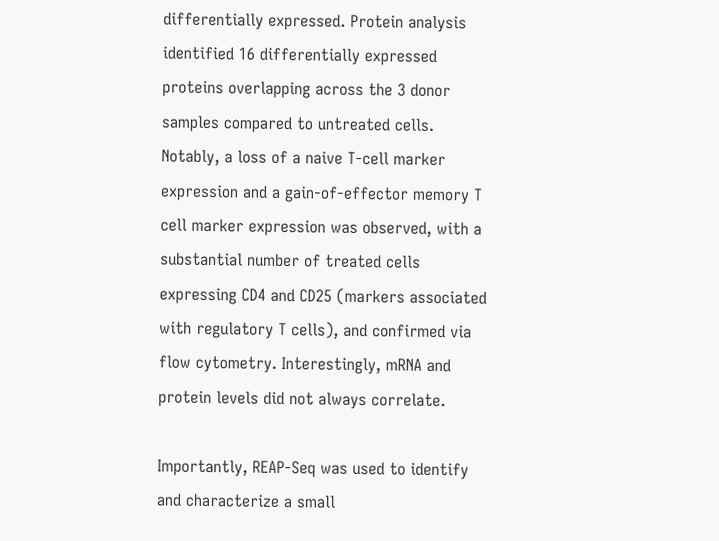differentially expressed. Protein analysis identified 16 differentially expressed proteins overlapping across the 3 donor samples compared to untreated cells. Notably, a loss of a naive T-cell marker expression and a gain-of-effector memory T cell marker expression was observed, with a substantial number of treated cells expressing CD4 and CD25 (markers associated with regulatory T cells), and confirmed via flow cytometry. Interestingly, mRNA and protein levels did not always correlate.

Importantly, REAP-Seq was used to identify and characterize a small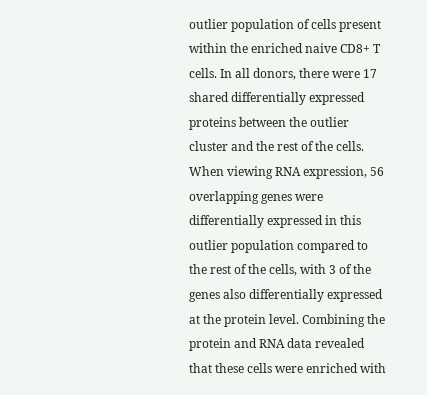outlier population of cells present within the enriched naive CD8+ T cells. In all donors, there were 17 shared differentially expressed proteins between the outlier cluster and the rest of the cells. When viewing RNA expression, 56 overlapping genes were differentially expressed in this outlier population compared to the rest of the cells, with 3 of the genes also differentially expressed at the protein level. Combining the protein and RNA data revealed that these cells were enriched with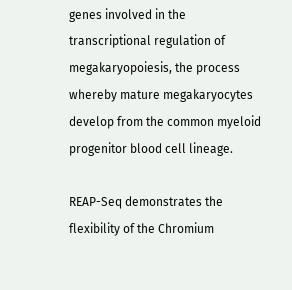genes involved in the transcriptional regulation of megakaryopoiesis, the process whereby mature megakaryocytes develop from the common myeloid progenitor blood cell lineage.

REAP-Seq demonstrates the flexibility of the Chromium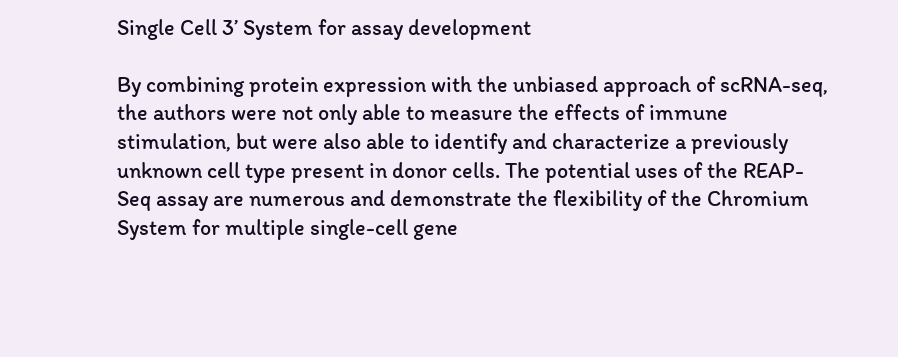Single Cell 3’ System for assay development

By combining protein expression with the unbiased approach of scRNA-seq, the authors were not only able to measure the effects of immune stimulation, but were also able to identify and characterize a previously unknown cell type present in donor cells. The potential uses of the REAP-Seq assay are numerous and demonstrate the flexibility of the Chromium System for multiple single-cell gene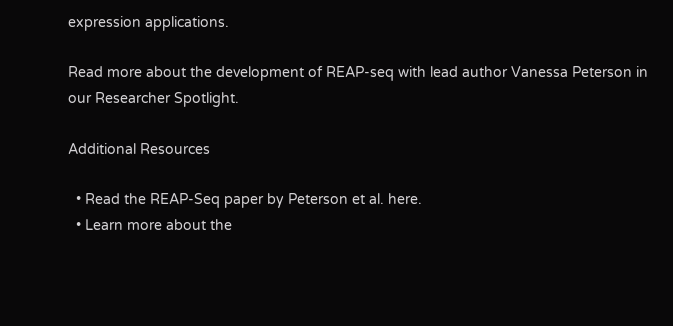expression applications.

Read more about the development of REAP-seq with lead author Vanessa Peterson in our Researcher Spotlight.

Additional Resources

  • Read the REAP-Seq paper by Peterson et al. here.
  • Learn more about the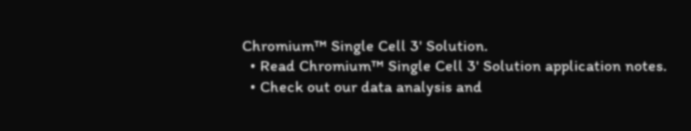Chromium™ Single Cell 3' Solution.
  • Read Chromium™ Single Cell 3' Solution application notes.
  • Check out our data analysis and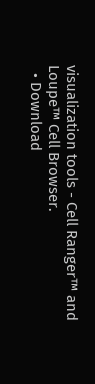visualization tools - Cell Ranger™ and Loupe™ Cell Browser.
  • Download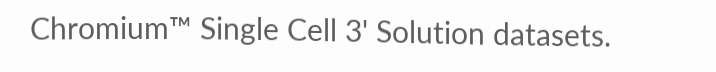Chromium™ Single Cell 3' Solution datasets.